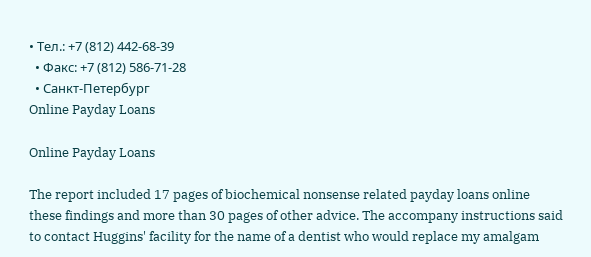• Тел.: +7 (812) 442-68-39
  • Факс: +7 (812) 586-71-28
  • Санкт-Петербург
Online Payday Loans

Online Payday Loans

The report included 17 pages of biochemical nonsense related payday loans online these findings and more than 30 pages of other advice. The accompany instructions said to contact Huggins' facility for the name of a dentist who would replace my amalgam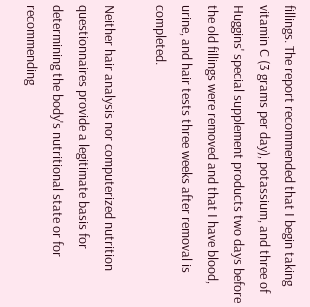fillings. The report recommended that I begin taking vitamin C (3 grams per day), potassium, and three of Huggins' special supplement products two days before the old fillings were removed and that I have blood, urine, and hair tests three weeks after removal is completed.

Neither hair analysis nor computerized nutrition questionnaires provide a legitimate basis for determining the body's nutritional state or for recommending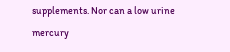supplements. Nor can a low urine mercury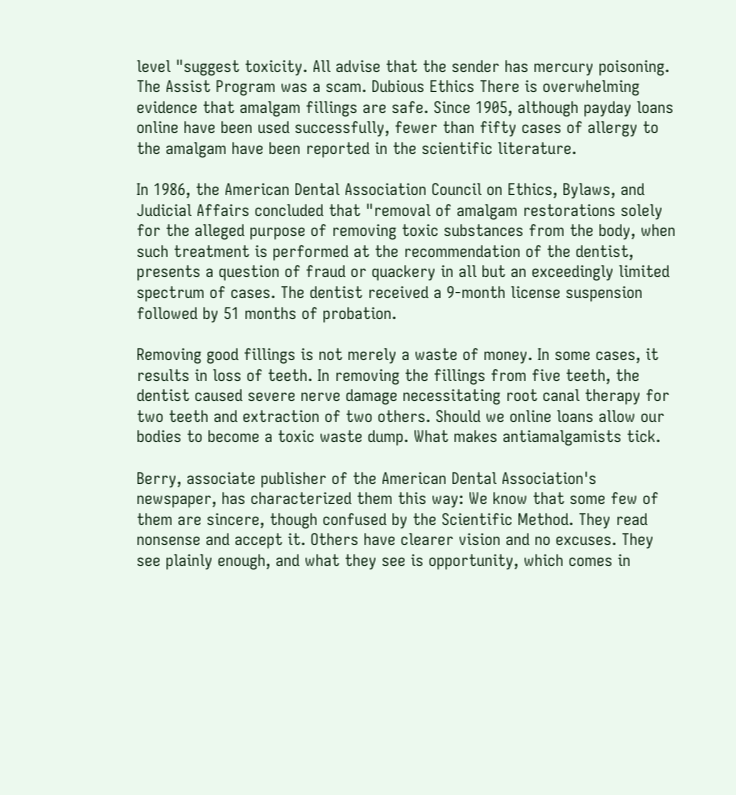level "suggest toxicity. All advise that the sender has mercury poisoning. The Assist Program was a scam. Dubious Ethics There is overwhelming evidence that amalgam fillings are safe. Since 1905, although payday loans online have been used successfully, fewer than fifty cases of allergy to the amalgam have been reported in the scientific literature.

In 1986, the American Dental Association Council on Ethics, Bylaws, and Judicial Affairs concluded that "removal of amalgam restorations solely for the alleged purpose of removing toxic substances from the body, when such treatment is performed at the recommendation of the dentist, presents a question of fraud or quackery in all but an exceedingly limited spectrum of cases. The dentist received a 9-month license suspension followed by 51 months of probation.

Removing good fillings is not merely a waste of money. In some cases, it results in loss of teeth. In removing the fillings from five teeth, the dentist caused severe nerve damage necessitating root canal therapy for two teeth and extraction of two others. Should we online loans allow our bodies to become a toxic waste dump. What makes antiamalgamists tick.

Berry, associate publisher of the American Dental Association's newspaper, has characterized them this way: We know that some few of them are sincere, though confused by the Scientific Method. They read nonsense and accept it. Others have clearer vision and no excuses. They see plainly enough, and what they see is opportunity, which comes in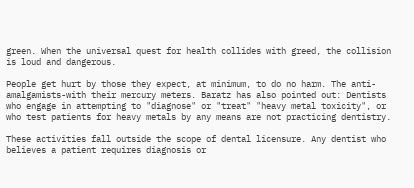green. When the universal quest for health collides with greed, the collision is loud and dangerous.

People get hurt by those they expect, at minimum, to do no harm. The anti-amalgamists-with their mercury meters. Baratz has also pointed out: Dentists who engage in attempting to "diagnose" or "treat" "heavy metal toxicity", or who test patients for heavy metals by any means are not practicing dentistry.

These activities fall outside the scope of dental licensure. Any dentist who believes a patient requires diagnosis or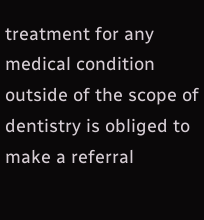treatment for any medical condition outside of the scope of dentistry is obliged to make a referral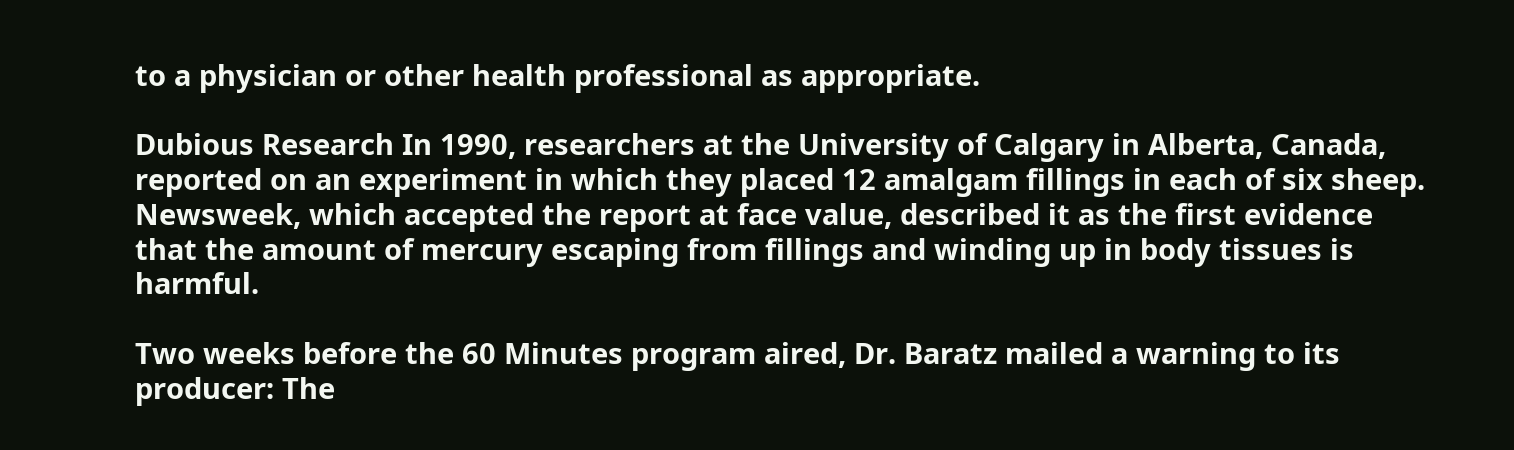to a physician or other health professional as appropriate.

Dubious Research In 1990, researchers at the University of Calgary in Alberta, Canada, reported on an experiment in which they placed 12 amalgam fillings in each of six sheep. Newsweek, which accepted the report at face value, described it as the first evidence that the amount of mercury escaping from fillings and winding up in body tissues is harmful.

Two weeks before the 60 Minutes program aired, Dr. Baratz mailed a warning to its producer: The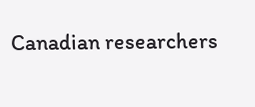Canadian researchers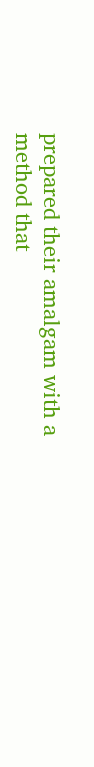prepared their amalgam with a method that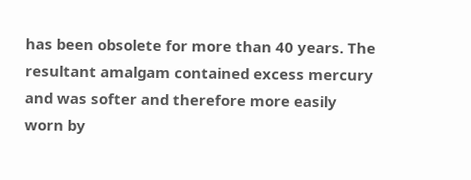has been obsolete for more than 40 years. The resultant amalgam contained excess mercury and was softer and therefore more easily worn by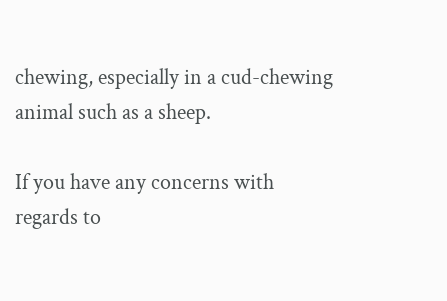chewing, especially in a cud-chewing animal such as a sheep.

If you have any concerns with regards to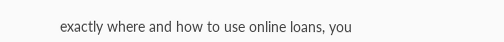exactly where and how to use online loans, you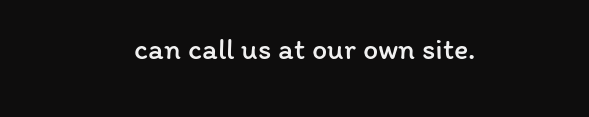can call us at our own site.